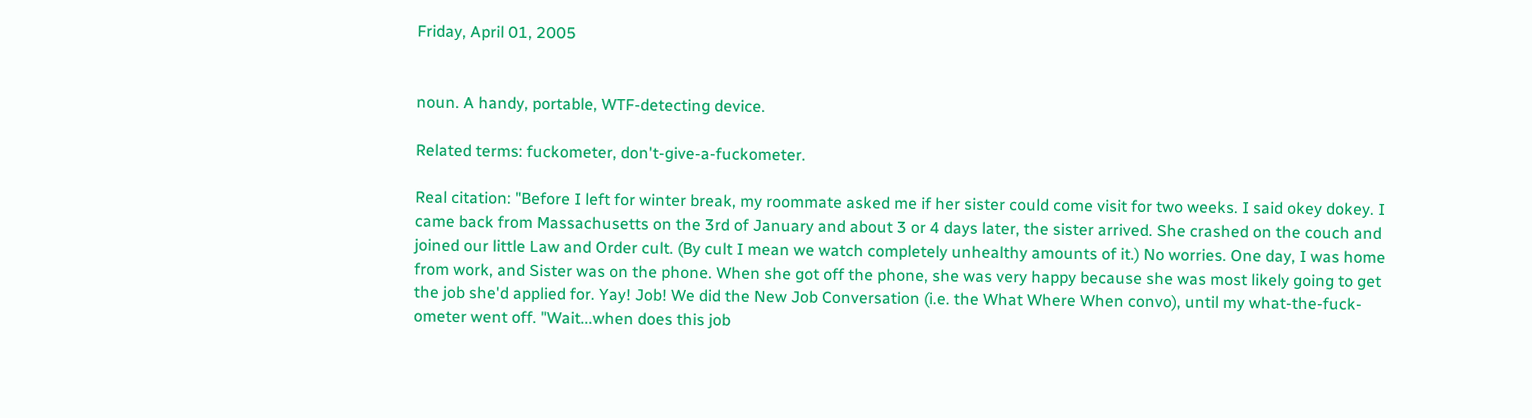Friday, April 01, 2005


noun. A handy, portable, WTF-detecting device.

Related terms: fuckometer, don't-give-a-fuckometer.

Real citation: "Before I left for winter break, my roommate asked me if her sister could come visit for two weeks. I said okey dokey. I came back from Massachusetts on the 3rd of January and about 3 or 4 days later, the sister arrived. She crashed on the couch and joined our little Law and Order cult. (By cult I mean we watch completely unhealthy amounts of it.) No worries. One day, I was home from work, and Sister was on the phone. When she got off the phone, she was very happy because she was most likely going to get the job she'd applied for. Yay! Job! We did the New Job Conversation (i.e. the What Where When convo), until my what-the-fuck-ometer went off. "Wait...when does this job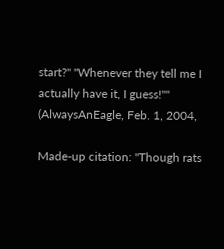start?" "Whenever they tell me I actually have it, I guess!""
(AlwaysAnEagle, Feb. 1, 2004,

Made-up citation: "Though rats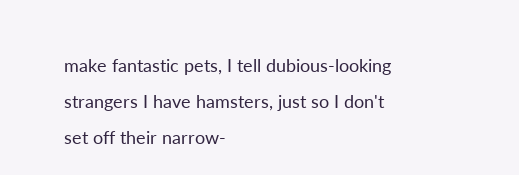make fantastic pets, I tell dubious-looking strangers I have hamsters, just so I don't set off their narrow-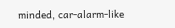minded, car-alarm-like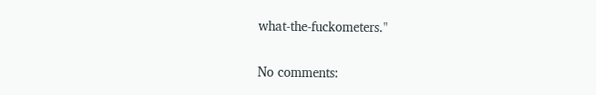what-the-fuckometers."

No comments: